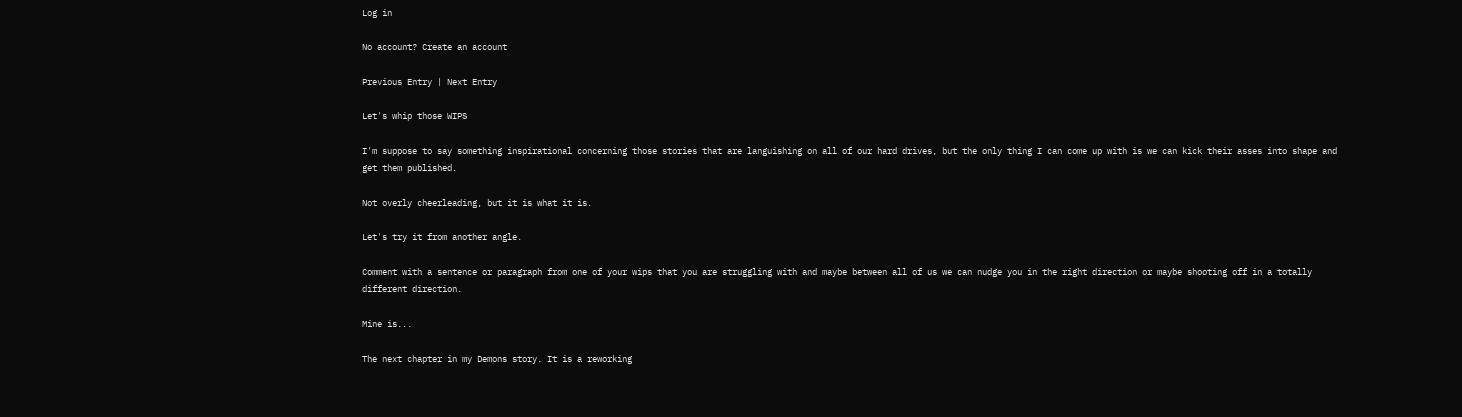Log in

No account? Create an account

Previous Entry | Next Entry

Let's whip those WIPS

I'm suppose to say something inspirational concerning those stories that are languishing on all of our hard drives, but the only thing I can come up with is we can kick their asses into shape and get them published.

Not overly cheerleading, but it is what it is.

Let's try it from another angle.

Comment with a sentence or paragraph from one of your wips that you are struggling with and maybe between all of us we can nudge you in the right direction or maybe shooting off in a totally different direction.

Mine is...

The next chapter in my Demons story. It is a reworking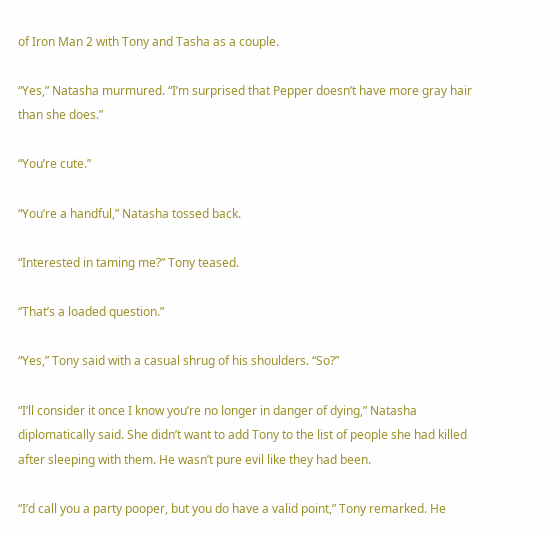of Iron Man 2 with Tony and Tasha as a couple.

“Yes,” Natasha murmured. “I’m surprised that Pepper doesn’t have more gray hair than she does.”

“You’re cute.”

“You’re a handful,” Natasha tossed back.

“Interested in taming me?” Tony teased.

“That’s a loaded question.”

“Yes,” Tony said with a casual shrug of his shoulders. “So?”

“I’ll consider it once I know you’re no longer in danger of dying,” Natasha diplomatically said. She didn’t want to add Tony to the list of people she had killed after sleeping with them. He wasn’t pure evil like they had been.

“I’d call you a party pooper, but you do have a valid point,” Tony remarked. He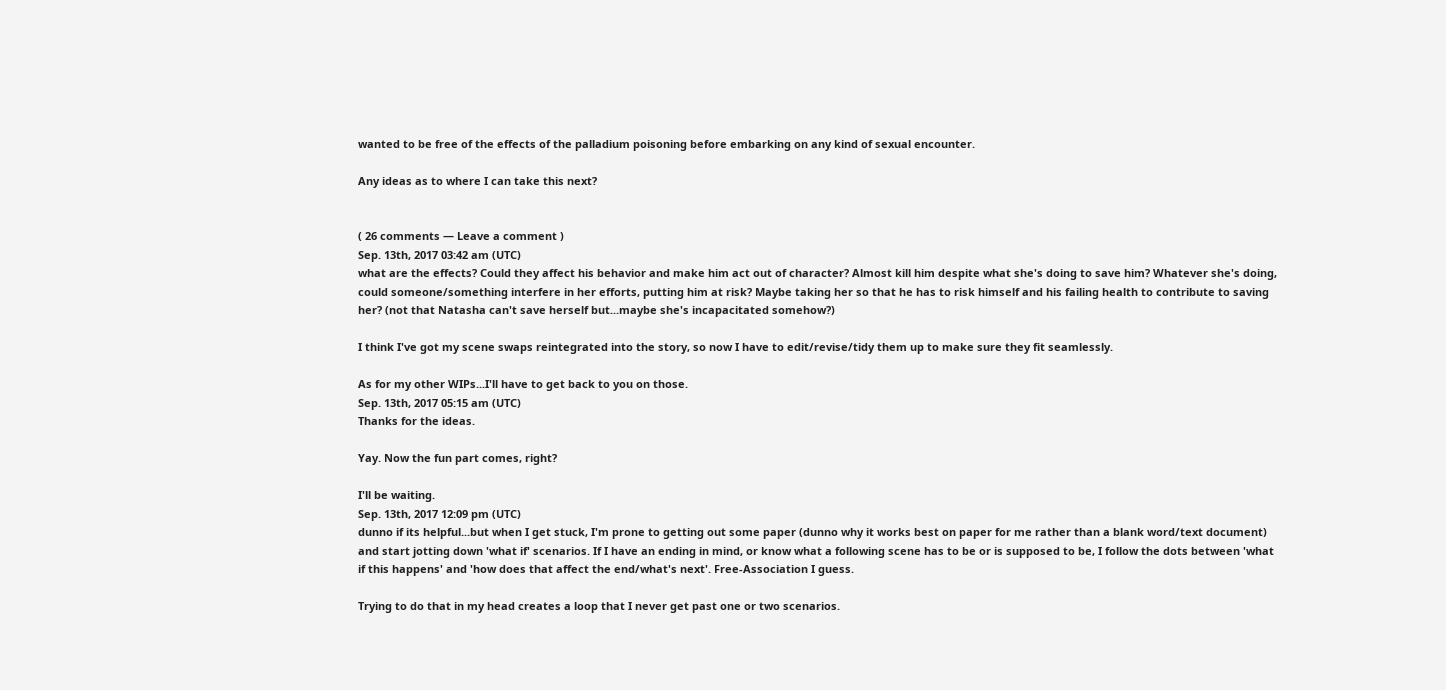wanted to be free of the effects of the palladium poisoning before embarking on any kind of sexual encounter.

Any ideas as to where I can take this next?


( 26 comments — Leave a comment )
Sep. 13th, 2017 03:42 am (UTC)
what are the effects? Could they affect his behavior and make him act out of character? Almost kill him despite what she's doing to save him? Whatever she's doing, could someone/something interfere in her efforts, putting him at risk? Maybe taking her so that he has to risk himself and his failing health to contribute to saving her? (not that Natasha can't save herself but...maybe she's incapacitated somehow?)

I think I've got my scene swaps reintegrated into the story, so now I have to edit/revise/tidy them up to make sure they fit seamlessly.

As for my other WIPs...I'll have to get back to you on those.
Sep. 13th, 2017 05:15 am (UTC)
Thanks for the ideas.

Yay. Now the fun part comes, right?

I'll be waiting.
Sep. 13th, 2017 12:09 pm (UTC)
dunno if its helpful...but when I get stuck, I'm prone to getting out some paper (dunno why it works best on paper for me rather than a blank word/text document) and start jotting down 'what if' scenarios. If I have an ending in mind, or know what a following scene has to be or is supposed to be, I follow the dots between 'what if this happens' and 'how does that affect the end/what's next'. Free-Association I guess.

Trying to do that in my head creates a loop that I never get past one or two scenarios.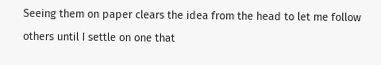Seeing them on paper clears the idea from the head to let me follow others until I settle on one that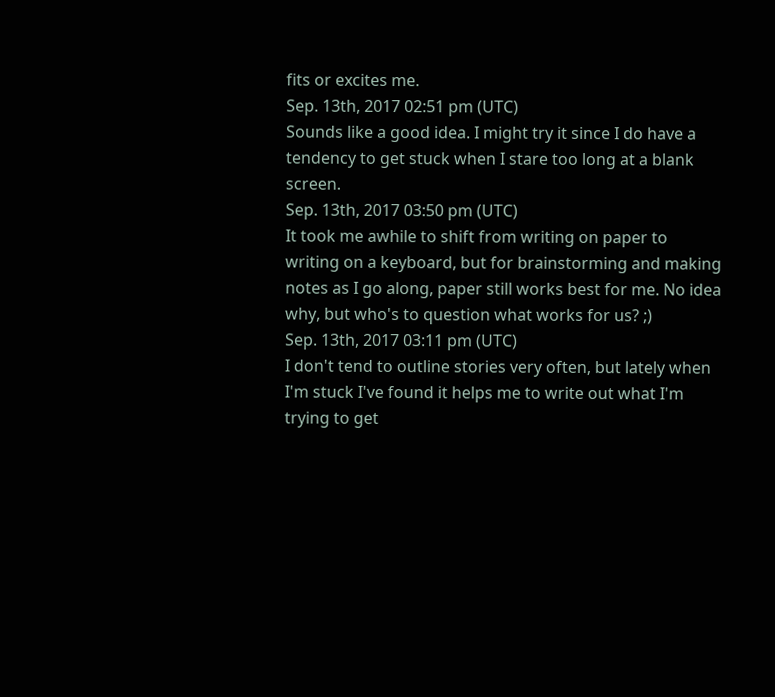fits or excites me.
Sep. 13th, 2017 02:51 pm (UTC)
Sounds like a good idea. I might try it since I do have a tendency to get stuck when I stare too long at a blank screen.
Sep. 13th, 2017 03:50 pm (UTC)
It took me awhile to shift from writing on paper to writing on a keyboard, but for brainstorming and making notes as I go along, paper still works best for me. No idea why, but who's to question what works for us? ;)
Sep. 13th, 2017 03:11 pm (UTC)
I don't tend to outline stories very often, but lately when I'm stuck I've found it helps me to write out what I'm trying to get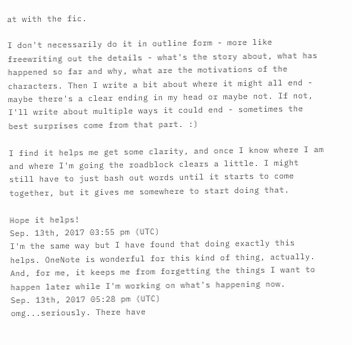at with the fic.

I don't necessarily do it in outline form - more like freewriting out the details - what's the story about, what has happened so far and why, what are the motivations of the characters. Then I write a bit about where it might all end - maybe there's a clear ending in my head or maybe not. If not, I'll write about multiple ways it could end - sometimes the best surprises come from that part. :)

I find it helps me get some clarity, and once I know where I am and where I'm going the roadblock clears a little. I might still have to just bash out words until it starts to come together, but it gives me somewhere to start doing that.

Hope it helps!
Sep. 13th, 2017 03:55 pm (UTC)
I'm the same way but I have found that doing exactly this helps. OneNote is wonderful for this kind of thing, actually. And, for me, it keeps me from forgetting the things I want to happen later while I'm working on what's happening now.
Sep. 13th, 2017 05:28 pm (UTC)
omg...seriously. There have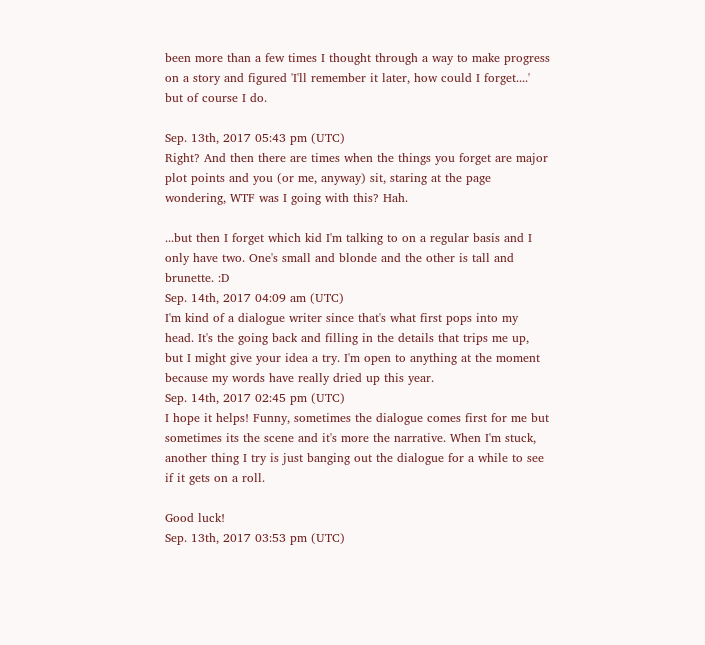been more than a few times I thought through a way to make progress on a story and figured 'I'll remember it later, how could I forget....' but of course I do.

Sep. 13th, 2017 05:43 pm (UTC)
Right? And then there are times when the things you forget are major plot points and you (or me, anyway) sit, staring at the page wondering, WTF was I going with this? Hah.

...but then I forget which kid I'm talking to on a regular basis and I only have two. One's small and blonde and the other is tall and brunette. :D
Sep. 14th, 2017 04:09 am (UTC)
I'm kind of a dialogue writer since that's what first pops into my head. It's the going back and filling in the details that trips me up, but I might give your idea a try. I'm open to anything at the moment because my words have really dried up this year.
Sep. 14th, 2017 02:45 pm (UTC)
I hope it helps! Funny, sometimes the dialogue comes first for me but sometimes its the scene and it's more the narrative. When I'm stuck, another thing I try is just banging out the dialogue for a while to see if it gets on a roll.

Good luck!
Sep. 13th, 2017 03:53 pm (UTC)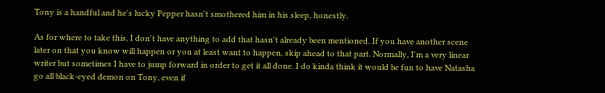Tony is a handful and he's lucky Pepper hasn't smothered him in his sleep, honestly.

As for where to take this, I don't have anything to add that hasn't already been mentioned. If you have another scene later on that you know will happen or you at least want to happen, skip ahead to that part. Normally, I'm a very linear writer but sometimes I have to jump forward in order to get it all done. I do kinda think it would be fun to have Natasha go all black-eyed demon on Tony, even if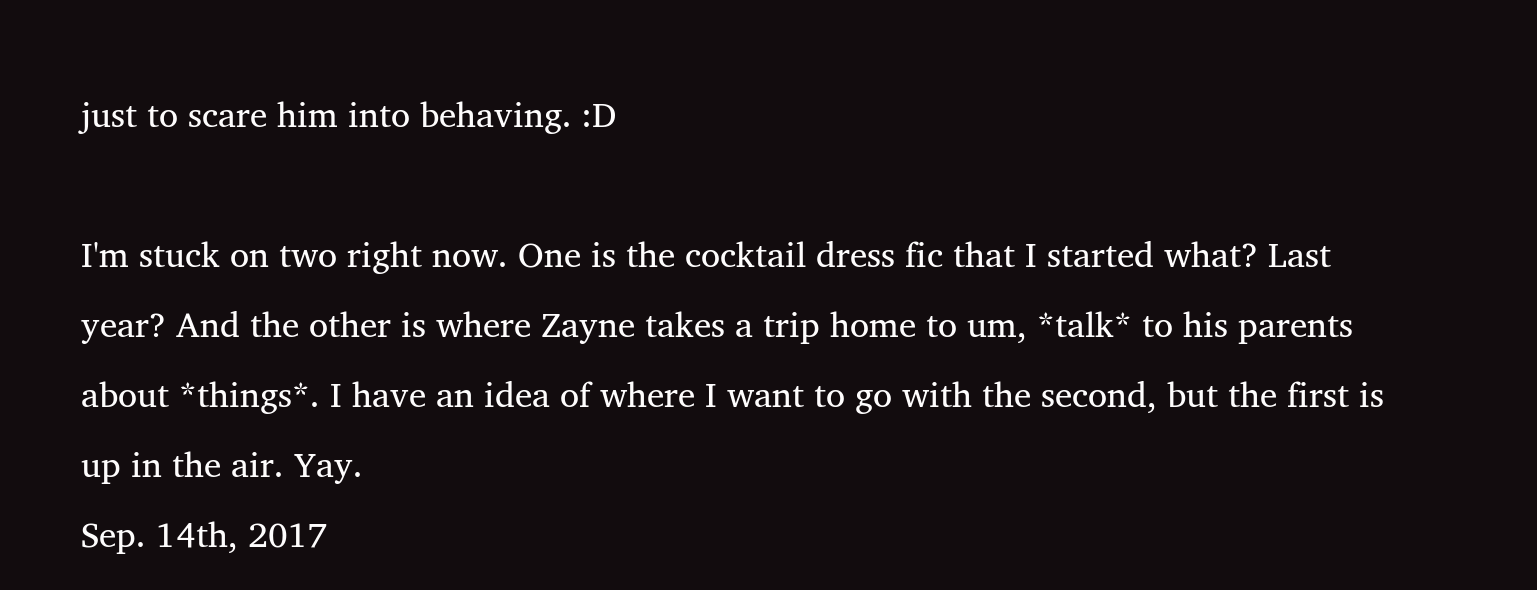just to scare him into behaving. :D

I'm stuck on two right now. One is the cocktail dress fic that I started what? Last year? And the other is where Zayne takes a trip home to um, *talk* to his parents about *things*. I have an idea of where I want to go with the second, but the first is up in the air. Yay.
Sep. 14th, 2017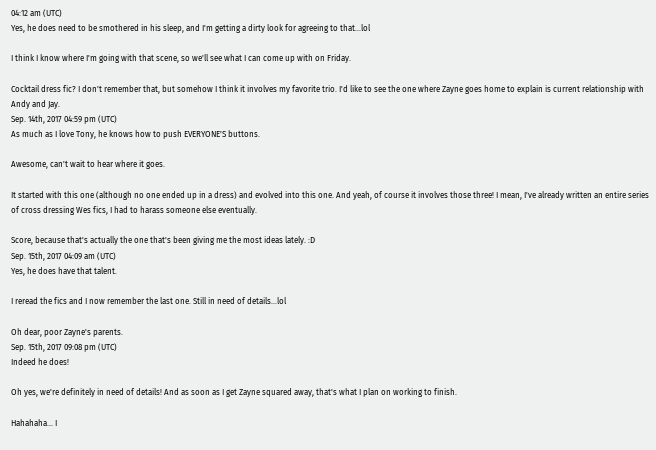04:12 am (UTC)
Yes, he does need to be smothered in his sleep, and I'm getting a dirty look for agreeing to that...lol

I think I know where I'm going with that scene, so we'll see what I can come up with on Friday.

Cocktail dress fic? I don't remember that, but somehow I think it involves my favorite trio. I'd like to see the one where Zayne goes home to explain is current relationship with Andy and Jay.
Sep. 14th, 2017 04:59 pm (UTC)
As much as I love Tony, he knows how to push EVERYONE'S buttons.

Awesome, can't wait to hear where it goes.

It started with this one (although no one ended up in a dress) and evolved into this one. And yeah, of course it involves those three! I mean, I've already written an entire series of cross dressing Wes fics, I had to harass someone else eventually.

Score, because that's actually the one that's been giving me the most ideas lately. :D
Sep. 15th, 2017 04:09 am (UTC)
Yes, he does have that talent.

I reread the fics and I now remember the last one. Still in need of details...lol

Oh dear, poor Zayne's parents.
Sep. 15th, 2017 09:08 pm (UTC)
Indeed he does!

Oh yes, we're definitely in need of details! And as soon as I get Zayne squared away, that's what I plan on working to finish.

Hahahaha... I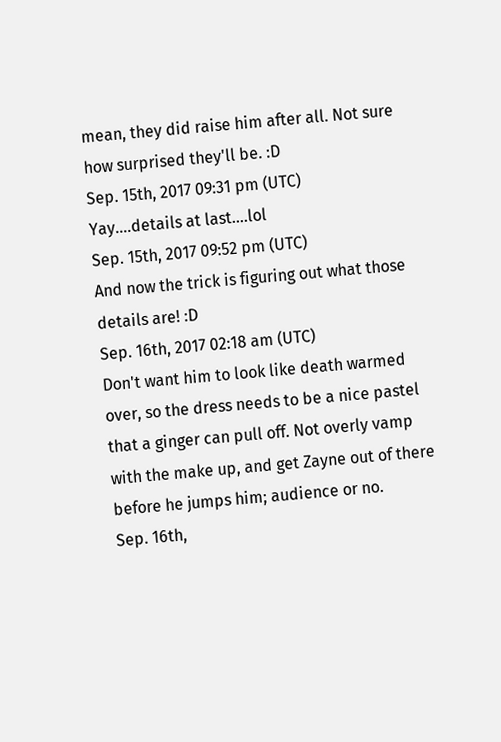mean, they did raise him after all. Not sure how surprised they'll be. :D
Sep. 15th, 2017 09:31 pm (UTC)
Yay....details at last....lol
Sep. 15th, 2017 09:52 pm (UTC)
And now the trick is figuring out what those details are! :D
Sep. 16th, 2017 02:18 am (UTC)
Don't want him to look like death warmed over, so the dress needs to be a nice pastel that a ginger can pull off. Not overly vamp with the make up, and get Zayne out of there before he jumps him; audience or no.
Sep. 16th,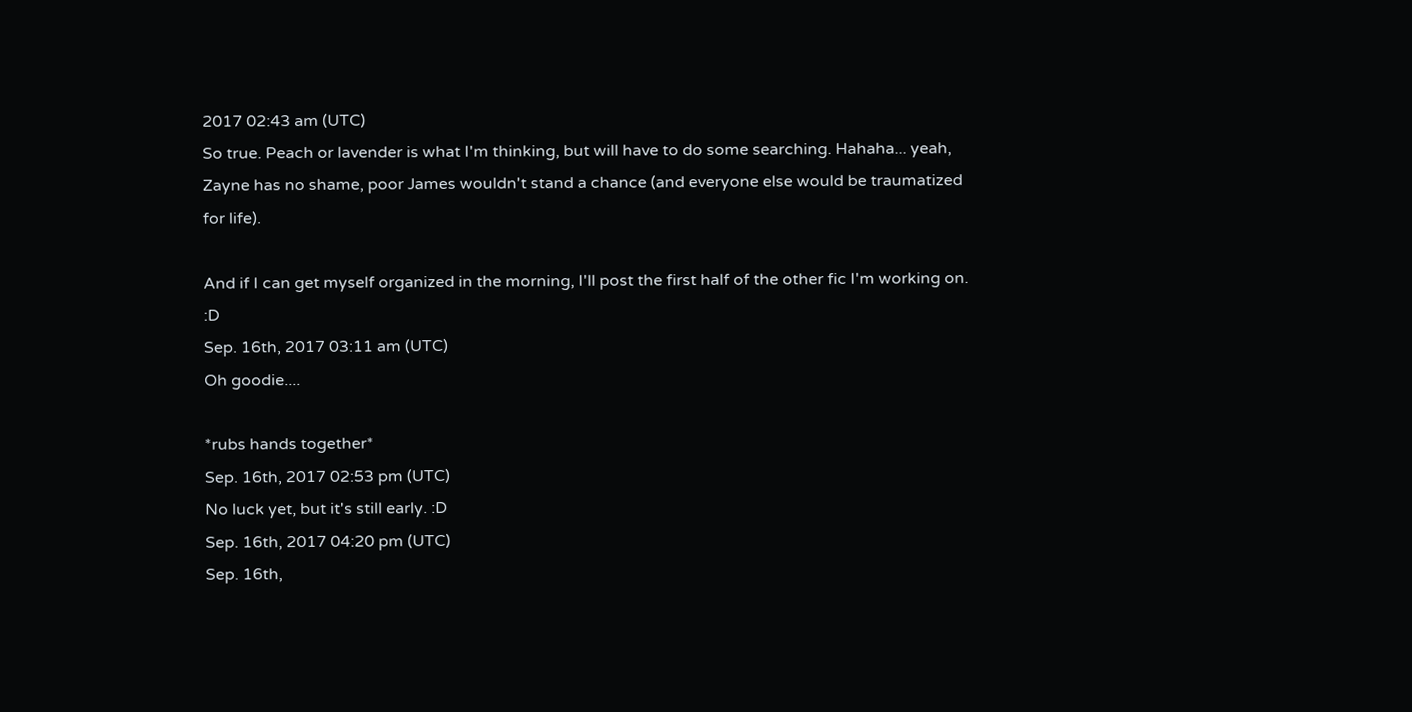2017 02:43 am (UTC)
So true. Peach or lavender is what I'm thinking, but will have to do some searching. Hahaha... yeah, Zayne has no shame, poor James wouldn't stand a chance (and everyone else would be traumatized for life).

And if I can get myself organized in the morning, I'll post the first half of the other fic I'm working on. :D
Sep. 16th, 2017 03:11 am (UTC)
Oh goodie....

*rubs hands together*
Sep. 16th, 2017 02:53 pm (UTC)
No luck yet, but it's still early. :D
Sep. 16th, 2017 04:20 pm (UTC)
Sep. 16th,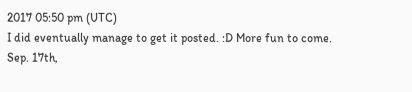2017 05:50 pm (UTC)
I did eventually manage to get it posted. :D More fun to come.
Sep. 17th,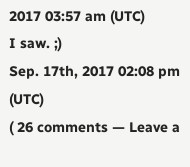2017 03:57 am (UTC)
I saw. ;)
Sep. 17th, 2017 02:08 pm (UTC)
( 26 comments — Leave a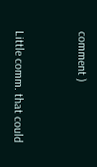comment )


Little comm. that could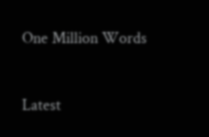One Million Words


Latest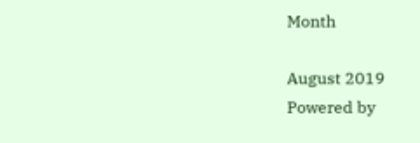Month

August 2019
Powered by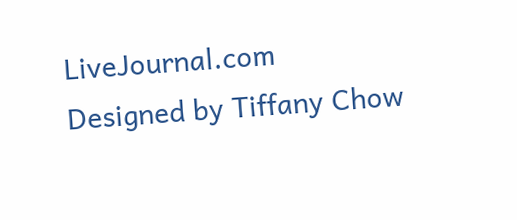LiveJournal.com
Designed by Tiffany Chow